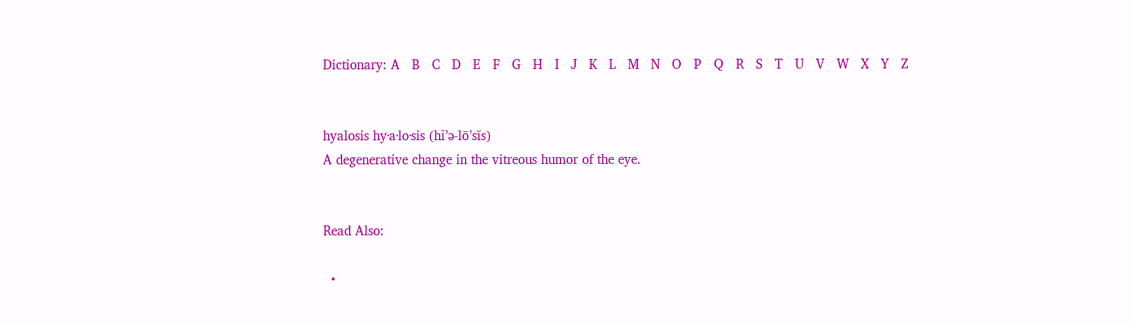Dictionary: A   B   C   D   E   F   G   H   I   J   K   L   M   N   O   P   Q   R   S   T   U   V   W   X   Y   Z


hyalosis hy·a·lo·sis (hī’ə-lō’sĭs)
A degenerative change in the vitreous humor of the eye.


Read Also:

  •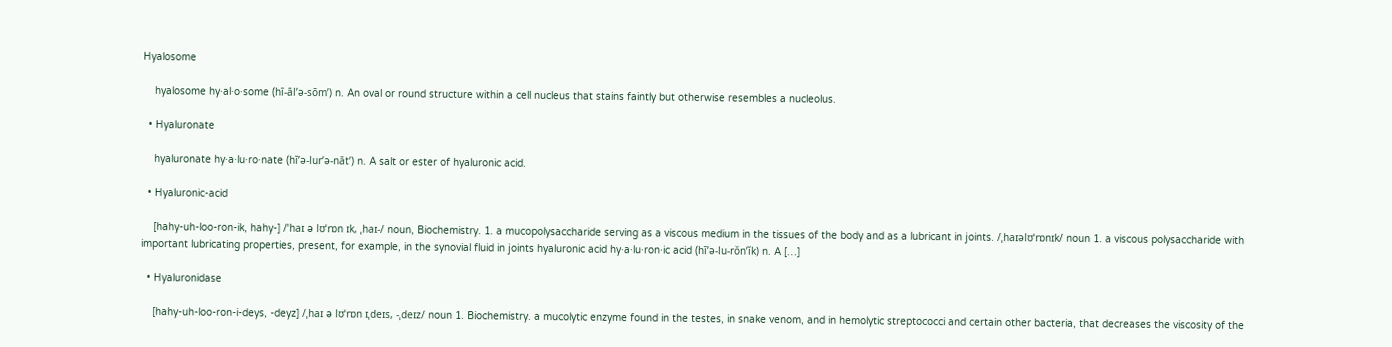Hyalosome

    hyalosome hy·al·o·some (hī-āl’ə-sōm’) n. An oval or round structure within a cell nucleus that stains faintly but otherwise resembles a nucleolus.

  • Hyaluronate

    hyaluronate hy·a·lu·ro·nate (hī’ə-lur’ə-nāt’) n. A salt or ester of hyaluronic acid.

  • Hyaluronic-acid

    [hahy-uh-loo-ron-ik, hahy-] /ˈhaɪ ə lʊˈrɒn ɪk, ˌhaɪ-/ noun, Biochemistry. 1. a mucopolysaccharide serving as a viscous medium in the tissues of the body and as a lubricant in joints. /ˌhaɪəlʊˈrɒnɪk/ noun 1. a viscous polysaccharide with important lubricating properties, present, for example, in the synovial fluid in joints hyaluronic acid hy·a·lu·ron·ic acid (hī’ə-lu-rŏn’ĭk) n. A […]

  • Hyaluronidase

    [hahy-uh-loo-ron-i-deys, -deyz] /ˌhaɪ ə lʊˈrɒn ɪˌdeɪs, -ˌdeɪz/ noun 1. Biochemistry. a mucolytic enzyme found in the testes, in snake venom, and in hemolytic streptococci and certain other bacteria, that decreases the viscosity of the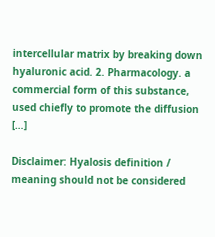intercellular matrix by breaking down hyaluronic acid. 2. Pharmacology. a commercial form of this substance, used chiefly to promote the diffusion […]

Disclaimer: Hyalosis definition / meaning should not be considered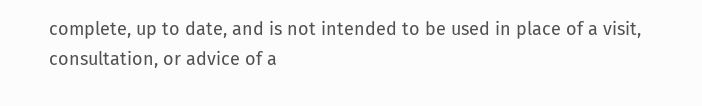complete, up to date, and is not intended to be used in place of a visit, consultation, or advice of a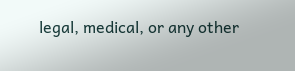legal, medical, or any other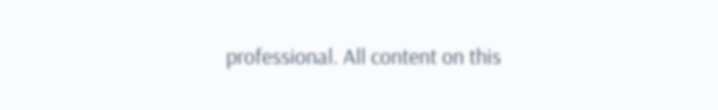professional. All content on this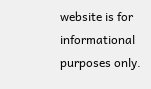website is for informational purposes only.